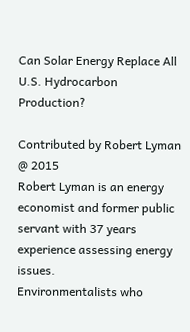Can Solar Energy Replace All U.S. Hydrocarbon Production?

Contributed by Robert Lyman @ 2015
Robert Lyman is an energy economist and former public servant with 37 years experience assessing energy issues.
Environmentalists who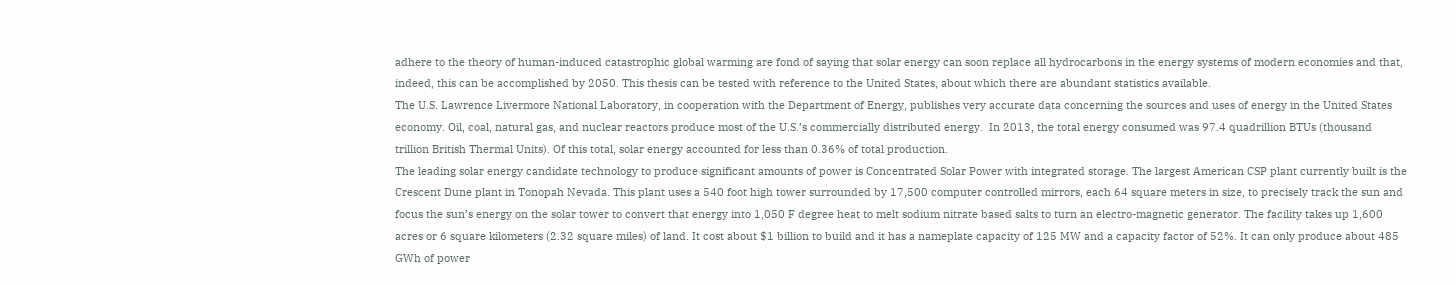adhere to the theory of human-induced catastrophic global warming are fond of saying that solar energy can soon replace all hydrocarbons in the energy systems of modern economies and that, indeed, this can be accomplished by 2050. This thesis can be tested with reference to the United States, about which there are abundant statistics available.
The U.S. Lawrence Livermore National Laboratory, in cooperation with the Department of Energy, publishes very accurate data concerning the sources and uses of energy in the United States economy. Oil, coal, natural gas, and nuclear reactors produce most of the U.S.’s commercially distributed energy.  In 2013, the total energy consumed was 97.4 quadrillion BTUs (thousand trillion British Thermal Units). Of this total, solar energy accounted for less than 0.36% of total production.
The leading solar energy candidate technology to produce significant amounts of power is Concentrated Solar Power with integrated storage. The largest American CSP plant currently built is the Crescent Dune plant in Tonopah Nevada. This plant uses a 540 foot high tower surrounded by 17,500 computer controlled mirrors, each 64 square meters in size, to precisely track the sun and focus the sun’s energy on the solar tower to convert that energy into 1,050 F degree heat to melt sodium nitrate based salts to turn an electro-magnetic generator. The facility takes up 1,600 acres or 6 square kilometers (2.32 square miles) of land. It cost about $1 billion to build and it has a nameplate capacity of 125 MW and a capacity factor of 52%. It can only produce about 485 GWh of power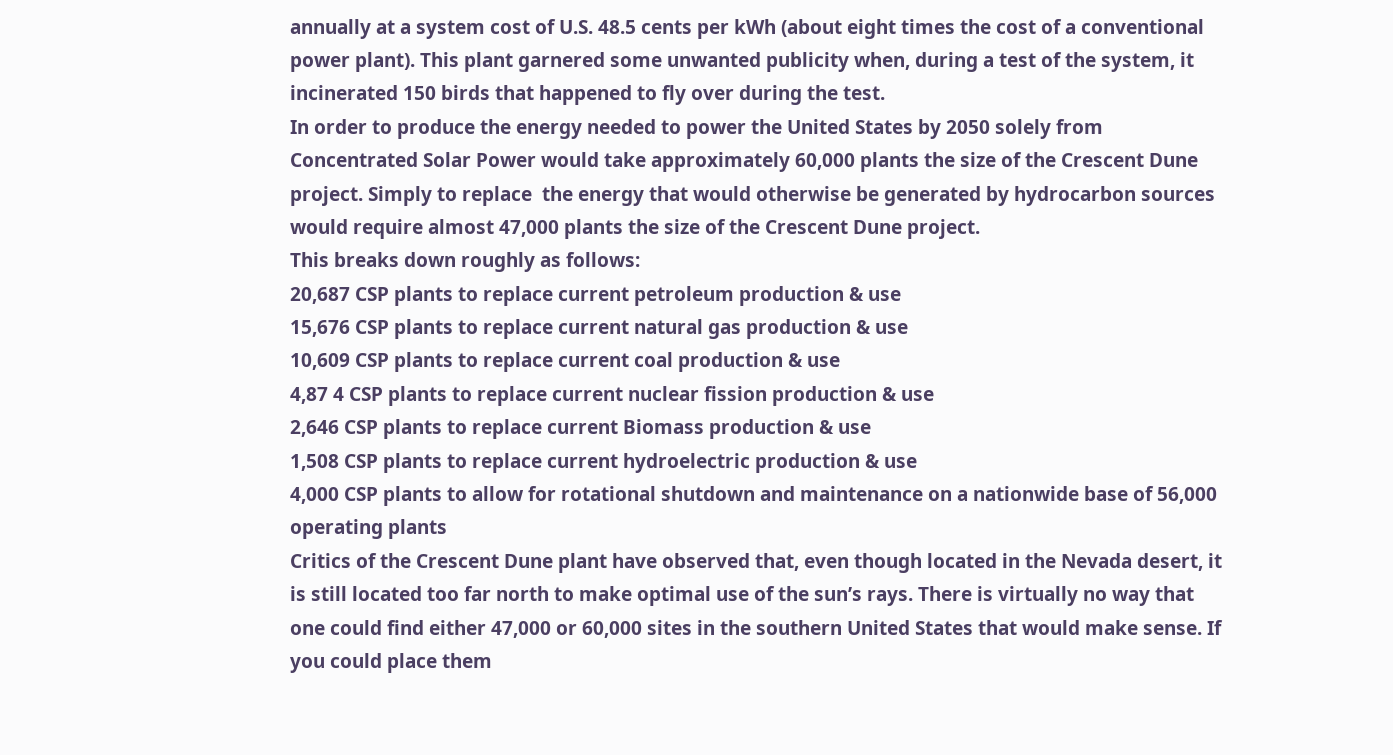annually at a system cost of U.S. 48.5 cents per kWh (about eight times the cost of a conventional power plant). This plant garnered some unwanted publicity when, during a test of the system, it incinerated 150 birds that happened to fly over during the test.
In order to produce the energy needed to power the United States by 2050 solely from Concentrated Solar Power would take approximately 60,000 plants the size of the Crescent Dune project. Simply to replace  the energy that would otherwise be generated by hydrocarbon sources would require almost 47,000 plants the size of the Crescent Dune project.
This breaks down roughly as follows:
20,687 CSP plants to replace current petroleum production & use
15,676 CSP plants to replace current natural gas production & use
10,609 CSP plants to replace current coal production & use
4,87 4 CSP plants to replace current nuclear fission production & use
2,646 CSP plants to replace current Biomass production & use
1,508 CSP plants to replace current hydroelectric production & use
4,000 CSP plants to allow for rotational shutdown and maintenance on a nationwide base of 56,000 operating plants
Critics of the Crescent Dune plant have observed that, even though located in the Nevada desert, it is still located too far north to make optimal use of the sun’s rays. There is virtually no way that one could find either 47,000 or 60,000 sites in the southern United States that would make sense. If you could place them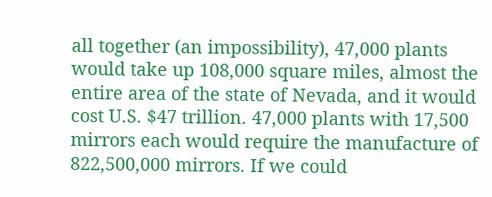all together (an impossibility), 47,000 plants would take up 108,000 square miles, almost the entire area of the state of Nevada, and it would cost U.S. $47 trillion. 47,000 plants with 17,500 mirrors each would require the manufacture of 822,500,000 mirrors. If we could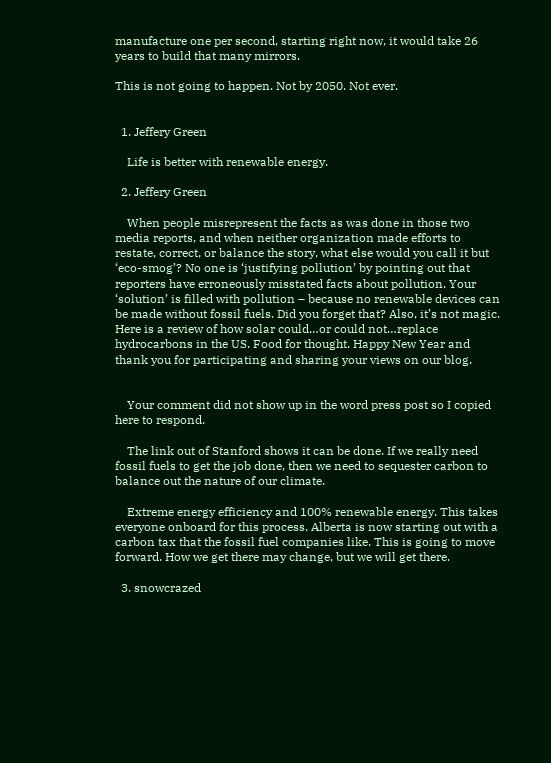manufacture one per second, starting right now, it would take 26 years to build that many mirrors.

This is not going to happen. Not by 2050. Not ever.


  1. Jeffery Green

    Life is better with renewable energy.

  2. Jeffery Green

    When people misrepresent the facts as was done in those two media reports, and when neither organization made efforts to restate, correct, or balance the story, what else would you call it but ‘eco-smog’? No one is ‘justifying pollution’ by pointing out that reporters have erroneously misstated facts about pollution. Your ‘solution’ is filled with pollution – because no renewable devices can be made without fossil fuels. Did you forget that? Also, it’s not magic. Here is a review of how solar could…or could not…replace hydrocarbons in the US. Food for thought. Happy New Year and thank you for participating and sharing your views on our blog.


    Your comment did not show up in the word press post so I copied here to respond.

    The link out of Stanford shows it can be done. If we really need fossil fuels to get the job done, then we need to sequester carbon to balance out the nature of our climate.

    Extreme energy efficiency and 100% renewable energy. This takes everyone onboard for this process. Alberta is now starting out with a carbon tax that the fossil fuel companies like. This is going to move forward. How we get there may change, but we will get there.

  3. snowcrazed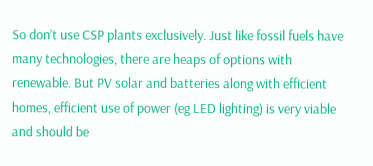So don’t use CSP plants exclusively. Just like fossil fuels have many technologies, there are heaps of options with renewable. But PV solar and batteries along with efficient homes, efficient use of power (eg LED lighting) is very viable and should be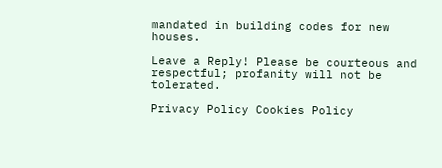mandated in building codes for new houses.

Leave a Reply! Please be courteous and respectful; profanity will not be tolerated.

Privacy Policy Cookies Policy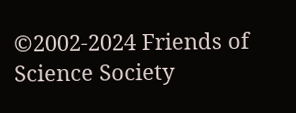©2002-2024 Friends of Science Society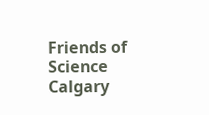Friends of Science Calgary